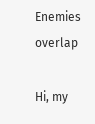Enemies overlap

Hi, my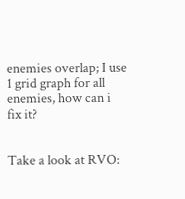enemies overlap; I use 1 grid graph for all enemies, how can i fix it?


Take a look at RVO: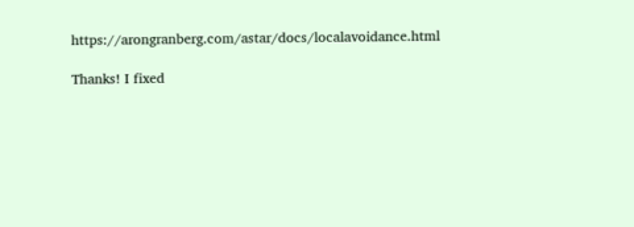https://arongranberg.com/astar/docs/localavoidance.html

Thanks! I fixed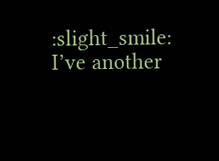:slight_smile:
I’ve another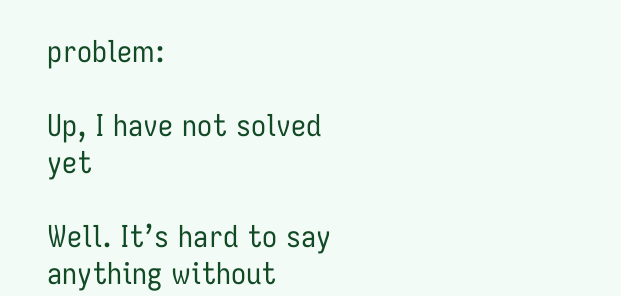problem:

Up, I have not solved yet

Well. It’s hard to say anything without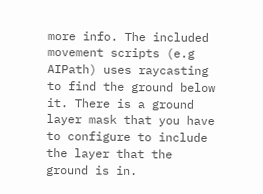more info. The included movement scripts (e.g AIPath) uses raycasting to find the ground below it. There is a ground layer mask that you have to configure to include the layer that the ground is in.